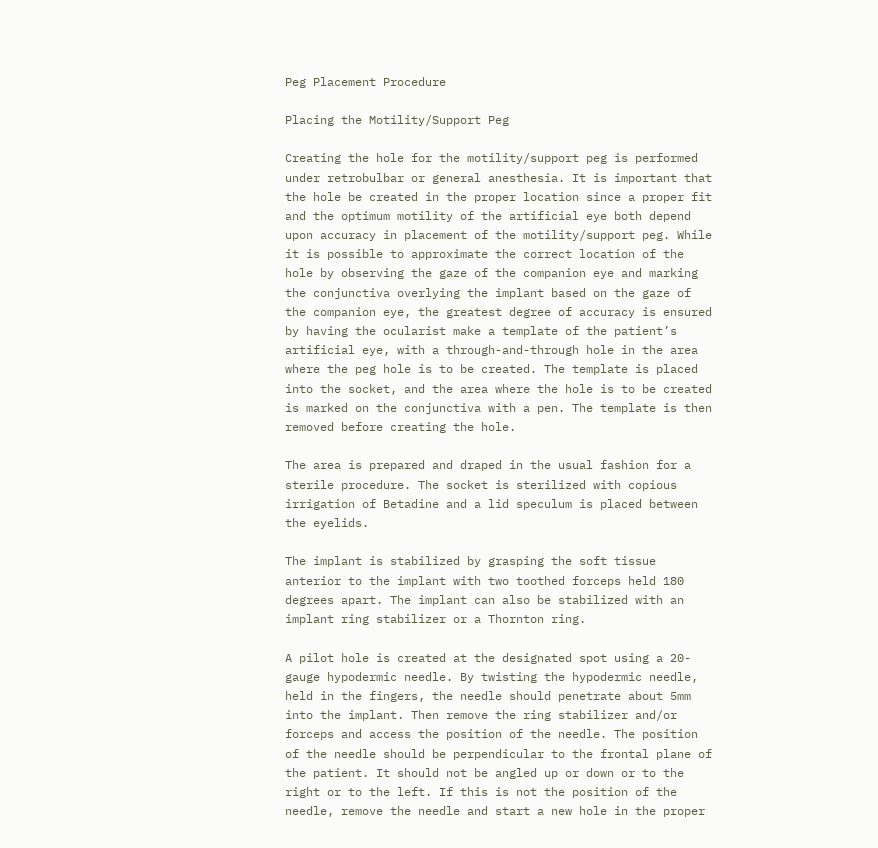Peg Placement Procedure

Placing the Motility/Support Peg

Creating the hole for the motility/support peg is performed under retrobulbar or general anesthesia. It is important that the hole be created in the proper location since a proper fit and the optimum motility of the artificial eye both depend upon accuracy in placement of the motility/support peg. While it is possible to approximate the correct location of the hole by observing the gaze of the companion eye and marking the conjunctiva overlying the implant based on the gaze of the companion eye, the greatest degree of accuracy is ensured by having the ocularist make a template of the patient’s artificial eye, with a through-and-through hole in the area where the peg hole is to be created. The template is placed into the socket, and the area where the hole is to be created is marked on the conjunctiva with a pen. The template is then removed before creating the hole.

The area is prepared and draped in the usual fashion for a sterile procedure. The socket is sterilized with copious irrigation of Betadine and a lid speculum is placed between the eyelids.

The implant is stabilized by grasping the soft tissue anterior to the implant with two toothed forceps held 180 degrees apart. The implant can also be stabilized with an implant ring stabilizer or a Thornton ring.

A pilot hole is created at the designated spot using a 20-gauge hypodermic needle. By twisting the hypodermic needle, held in the fingers, the needle should penetrate about 5mm into the implant. Then remove the ring stabilizer and/or forceps and access the position of the needle. The position of the needle should be perpendicular to the frontal plane of the patient. It should not be angled up or down or to the right or to the left. If this is not the position of the needle, remove the needle and start a new hole in the proper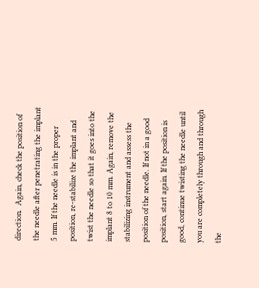direction.  Again, check the position of the needle after penetrating the implant 5 mm. If the needle is in the proper position, re-stabilize the implant and twist the needle so that it goes into the implant 8 to 10 mm. Again, remove the stabilizing instrument and assess the position of the needle. If not in a good position, start again. If the position is good, continue twisting the needle until you are completely through and through the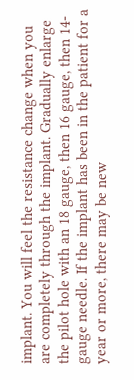implant. You will feel the resistance change when you are completely through the implant. Gradually enlarge the pilot hole with an 18 gauge, then 16 gauge, then 14-gauge needle. If the implant has been in the patient for a year or more, there may be new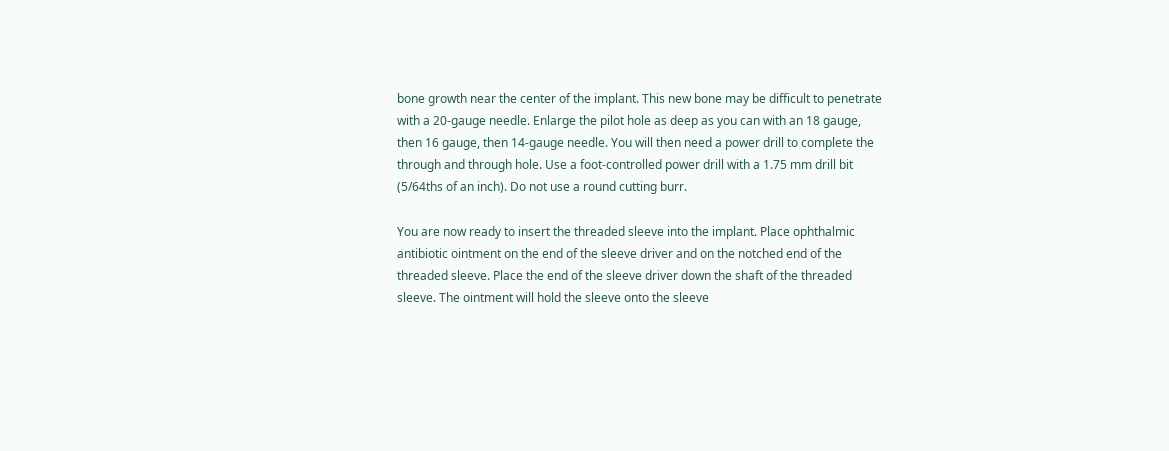bone growth near the center of the implant. This new bone may be difficult to penetrate with a 20-gauge needle. Enlarge the pilot hole as deep as you can with an 18 gauge, then 16 gauge, then 14-gauge needle. You will then need a power drill to complete the through and through hole. Use a foot-controlled power drill with a 1.75 mm drill bit (5/64ths of an inch). Do not use a round cutting burr.

You are now ready to insert the threaded sleeve into the implant. Place ophthalmic antibiotic ointment on the end of the sleeve driver and on the notched end of the threaded sleeve. Place the end of the sleeve driver down the shaft of the threaded sleeve. The ointment will hold the sleeve onto the sleeve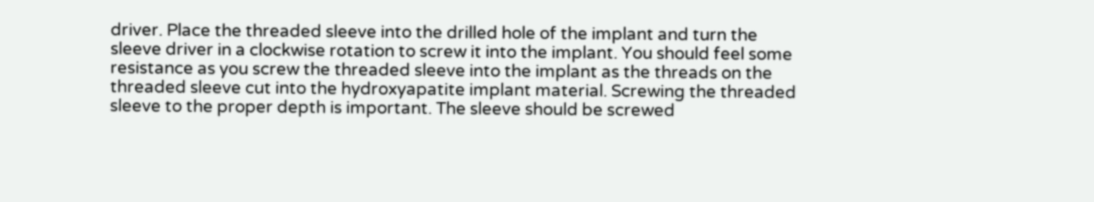driver. Place the threaded sleeve into the drilled hole of the implant and turn the sleeve driver in a clockwise rotation to screw it into the implant. You should feel some resistance as you screw the threaded sleeve into the implant as the threads on the threaded sleeve cut into the hydroxyapatite implant material. Screwing the threaded sleeve to the proper depth is important. The sleeve should be screwed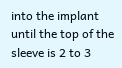into the implant until the top of the sleeve is 2 to 3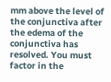mm above the level of the conjunctiva after the edema of the conjunctiva has resolved. You must factor in the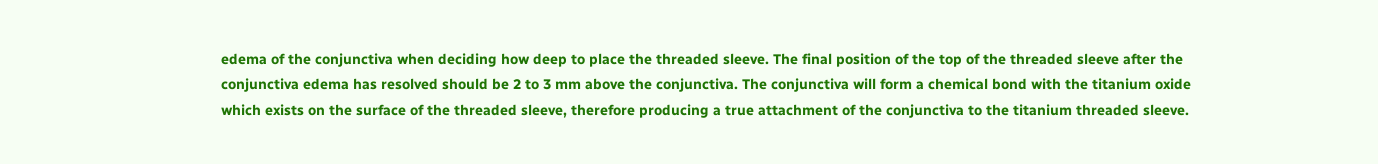edema of the conjunctiva when deciding how deep to place the threaded sleeve. The final position of the top of the threaded sleeve after the conjunctiva edema has resolved should be 2 to 3 mm above the conjunctiva. The conjunctiva will form a chemical bond with the titanium oxide which exists on the surface of the threaded sleeve, therefore producing a true attachment of the conjunctiva to the titanium threaded sleeve.